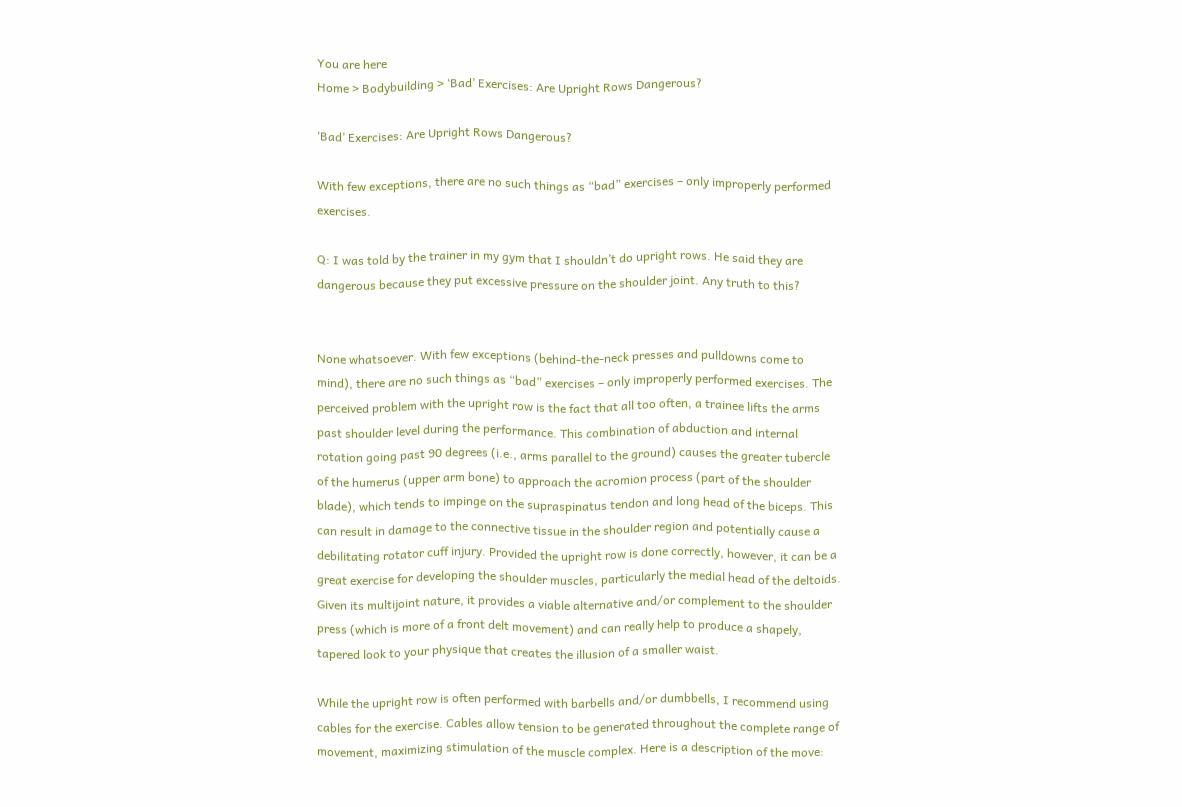You are here
Home > Bodybuilding > ‘Bad’ Exercises: Are Upright Rows Dangerous?

‘Bad’ Exercises: Are Upright Rows Dangerous?

With few exceptions, there are no such things as “bad” exercises – only improperly performed exercises.

Q: I was told by the trainer in my gym that I shouldn’t do upright rows. He said they are dangerous because they put excessive pressure on the shoulder joint. Any truth to this?


None whatsoever. With few exceptions (behind-the-neck presses and pulldowns come to mind), there are no such things as “bad” exercises – only improperly performed exercises. The perceived problem with the upright row is the fact that all too often, a trainee lifts the arms past shoulder level during the performance. This combination of abduction and internal rotation going past 90 degrees (i.e., arms parallel to the ground) causes the greater tubercle of the humerus (upper arm bone) to approach the acromion process (part of the shoulder blade), which tends to impinge on the supraspinatus tendon and long head of the biceps. This can result in damage to the connective tissue in the shoulder region and potentially cause a debilitating rotator cuff injury. Provided the upright row is done correctly, however, it can be a great exercise for developing the shoulder muscles, particularly the medial head of the deltoids. Given its multijoint nature, it provides a viable alternative and/or complement to the shoulder press (which is more of a front delt movement) and can really help to produce a shapely, tapered look to your physique that creates the illusion of a smaller waist.

While the upright row is often performed with barbells and/or dumbbells, I recommend using cables for the exercise. Cables allow tension to be generated throughout the complete range of movement, maximizing stimulation of the muscle complex. Here is a description of the move: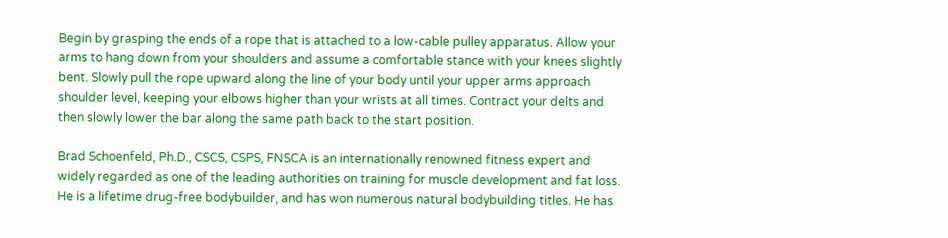Begin by grasping the ends of a rope that is attached to a low-cable pulley apparatus. Allow your arms to hang down from your shoulders and assume a comfortable stance with your knees slightly bent. Slowly pull the rope upward along the line of your body until your upper arms approach shoulder level, keeping your elbows higher than your wrists at all times. Contract your delts and then slowly lower the bar along the same path back to the start position.

Brad Schoenfeld, Ph.D., CSCS, CSPS, FNSCA is an internationally renowned fitness expert and widely regarded as one of the leading authorities on training for muscle development and fat loss. He is a lifetime drug-free bodybuilder, and has won numerous natural bodybuilding titles. He has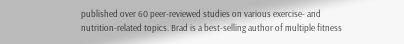published over 60 peer-reviewed studies on various exercise- and nutrition-related topics. Brad is a best-selling author of multiple fitness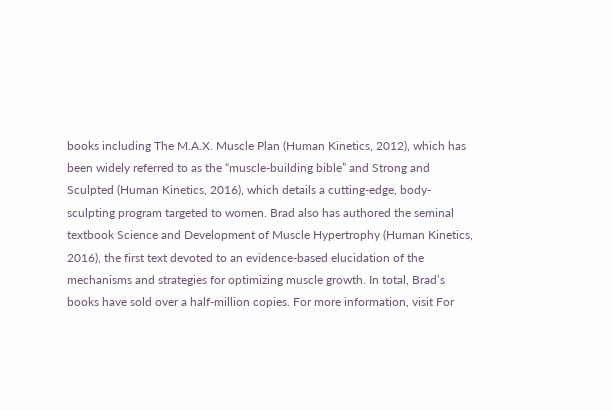books including The M.A.X. Muscle Plan (Human Kinetics, 2012), which has been widely referred to as the “muscle-building bible” and Strong and Sculpted (Human Kinetics, 2016), which details a cutting-edge, body-sculpting program targeted to women. Brad also has authored the seminal textbook Science and Development of Muscle Hypertrophy (Human Kinetics, 2016), the first text devoted to an evidence-based elucidation of the mechanisms and strategies for optimizing muscle growth. In total, Brad’s books have sold over a half-million copies. For more information, visit For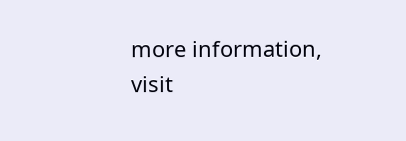more information, visit